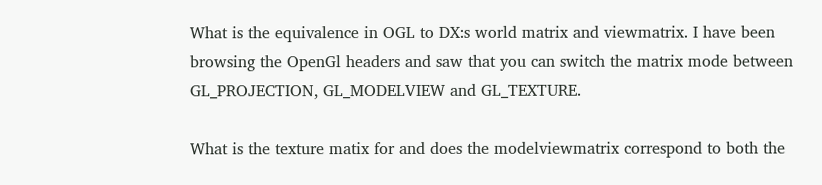What is the equivalence in OGL to DX:s world matrix and viewmatrix. I have been browsing the OpenGl headers and saw that you can switch the matrix mode between GL_PROJECTION, GL_MODELVIEW and GL_TEXTURE.

What is the texture matix for and does the modelviewmatrix correspond to both the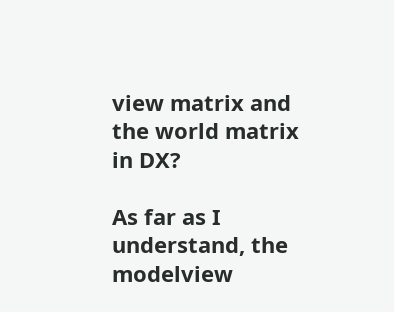view matrix and the world matrix in DX?

As far as I understand, the modelview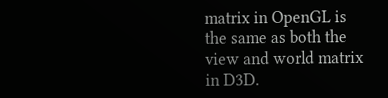matrix in OpenGL is the same as both the view and world matrix in D3D.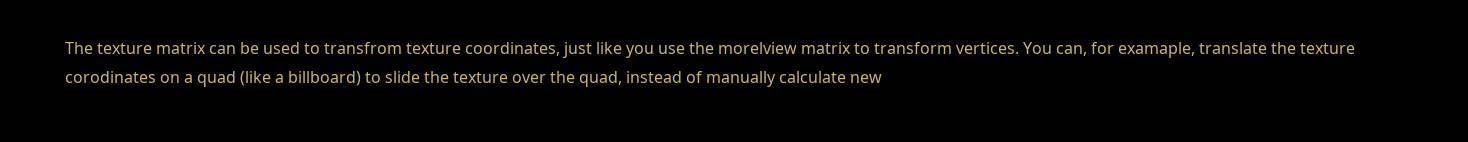The texture matrix can be used to transfrom texture coordinates, just like you use the morelview matrix to transform vertices. You can, for examaple, translate the texture corodinates on a quad (like a billboard) to slide the texture over the quad, instead of manually calculate new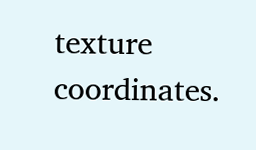texture coordinates.